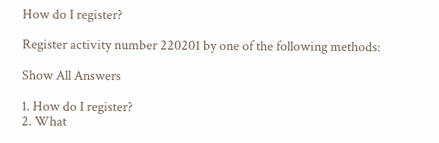How do I register?

Register activity number 220201 by one of the following methods:

Show All Answers

1. How do I register?
2. What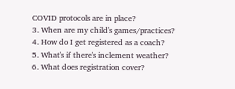COVID protocols are in place?
3. When are my child's games/practices?
4. How do I get registered as a coach?
5. What's if there's inclement weather?
6. What does registration cover?